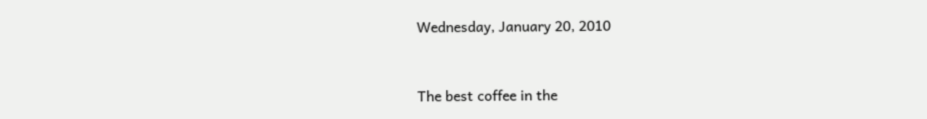Wednesday, January 20, 2010


The best coffee in the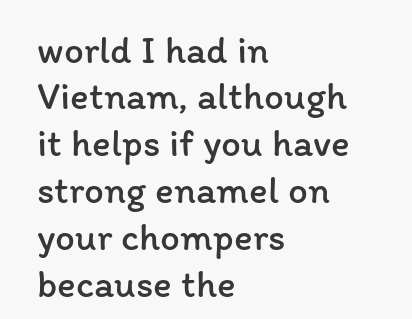world I had in Vietnam, although it helps if you have strong enamel on your chompers because the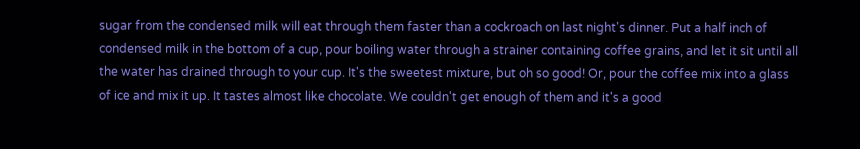sugar from the condensed milk will eat through them faster than a cockroach on last night's dinner. Put a half inch of condensed milk in the bottom of a cup, pour boiling water through a strainer containing coffee grains, and let it sit until all the water has drained through to your cup. It's the sweetest mixture, but oh so good! Or, pour the coffee mix into a glass of ice and mix it up. It tastes almost like chocolate. We couldn't get enough of them and it's a good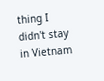thing I didn't stay in Vietnam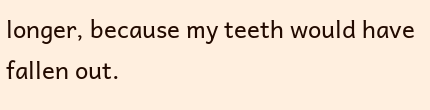longer, because my teeth would have fallen out.